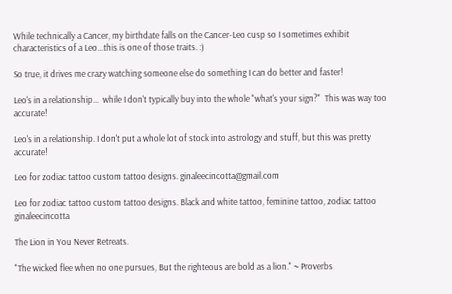While technically a Cancer, my birthdate falls on the Cancer-Leo cusp so I sometimes exhibit characteristics of a Leo...this is one of those traits. :)

So true, it drives me crazy watching someone else do something I can do better and faster!

Leo's in a relationship...  while I don't typically buy into the whole "what's your sign?"  This was way too accurate!

Leo's in a relationship. I don't put a whole lot of stock into astrology and stuff, but this was pretty accurate!

Leo for zodiac tattoo custom tattoo designs. ginaleecincotta@gmail.com

Leo for zodiac tattoo custom tattoo designs. Black and white tattoo, feminine tattoo, zodiac tattoo ginaleecincotta

The Lion in You Never Retreats.

"The wicked flee when no one pursues, But the righteous are bold as a lion." ~ Proverbs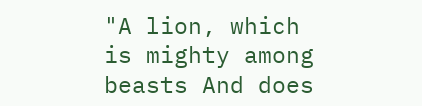"A lion, which is mighty among beasts And does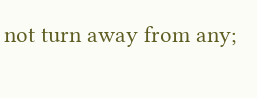not turn away from any;